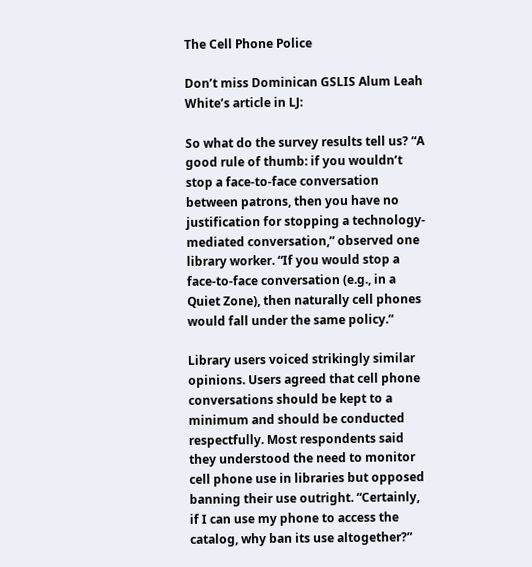The Cell Phone Police

Don’t miss Dominican GSLIS Alum Leah White’s article in LJ:

So what do the survey results tell us? “A good rule of thumb: if you wouldn’t stop a face-to-face conversation between patrons, then you have no justification for stopping a technology-mediated conversation,” observed one library worker. “If you would stop a face-to-face conversation (e.g., in a Quiet Zone), then naturally cell phones would fall under the same policy.”

Library users voiced strikingly similar opinions. Users agreed that cell phone conversations should be kept to a minimum and should be conducted respectfully. Most respondents said they understood the need to monitor cell phone use in libraries but opposed banning their use outright. “Certainly, if I can use my phone to access the catalog, why ban its use altogether?”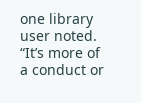one library user noted. “It’s more of a conduct or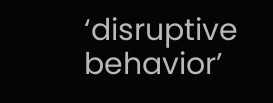‘disruptive behavior’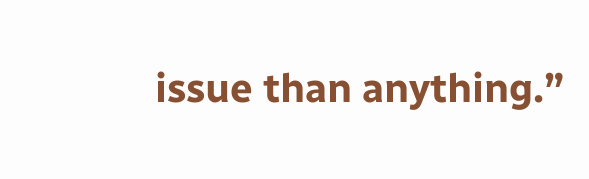issue than anything.”